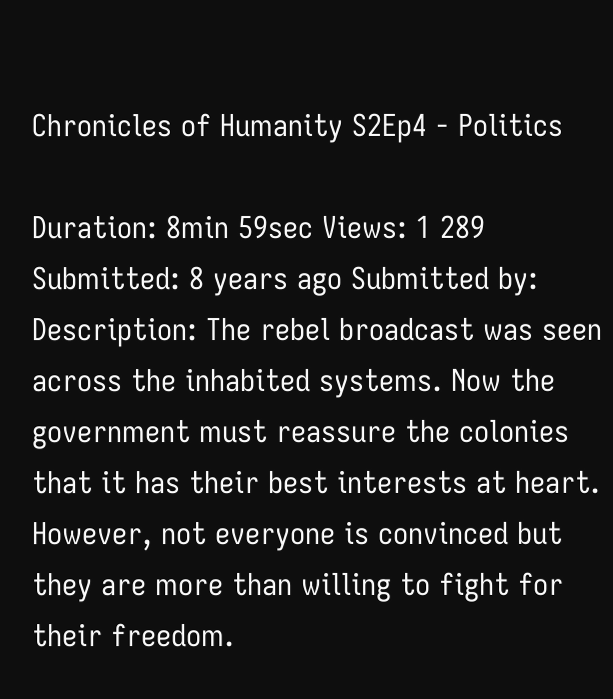Chronicles of Humanity S2Ep4 - Politics

Duration: 8min 59sec Views: 1 289 Submitted: 8 years ago Submitted by:
Description: The rebel broadcast was seen across the inhabited systems. Now the government must reassure the colonies that it has their best interests at heart. However, not everyone is convinced but they are more than willing to fight for their freedom.